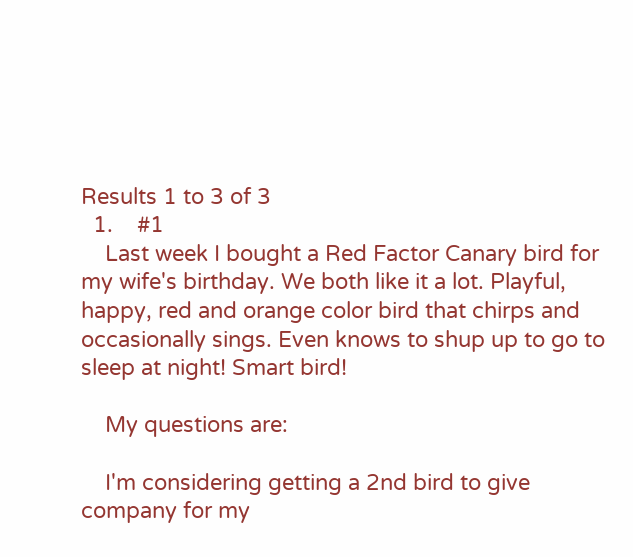Results 1 to 3 of 3
  1.    #1
    Last week I bought a Red Factor Canary bird for my wife's birthday. We both like it a lot. Playful, happy, red and orange color bird that chirps and occasionally sings. Even knows to shup up to go to sleep at night! Smart bird!

    My questions are:

    I'm considering getting a 2nd bird to give company for my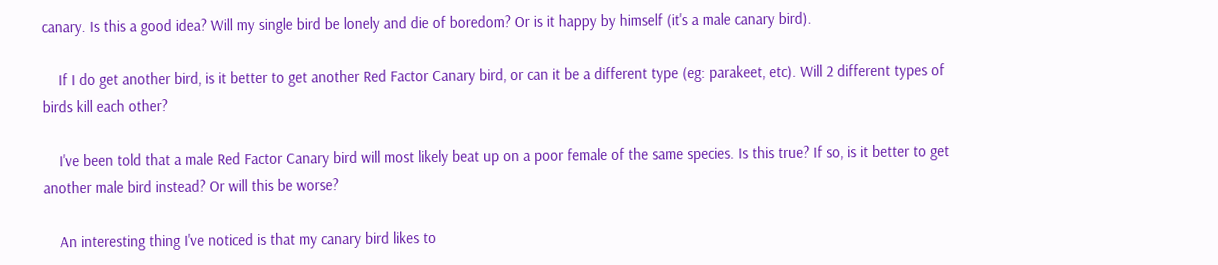canary. Is this a good idea? Will my single bird be lonely and die of boredom? Or is it happy by himself (it's a male canary bird).

    If I do get another bird, is it better to get another Red Factor Canary bird, or can it be a different type (eg: parakeet, etc). Will 2 different types of birds kill each other?

    I've been told that a male Red Factor Canary bird will most likely beat up on a poor female of the same species. Is this true? If so, is it better to get another male bird instead? Or will this be worse?

    An interesting thing I've noticed is that my canary bird likes to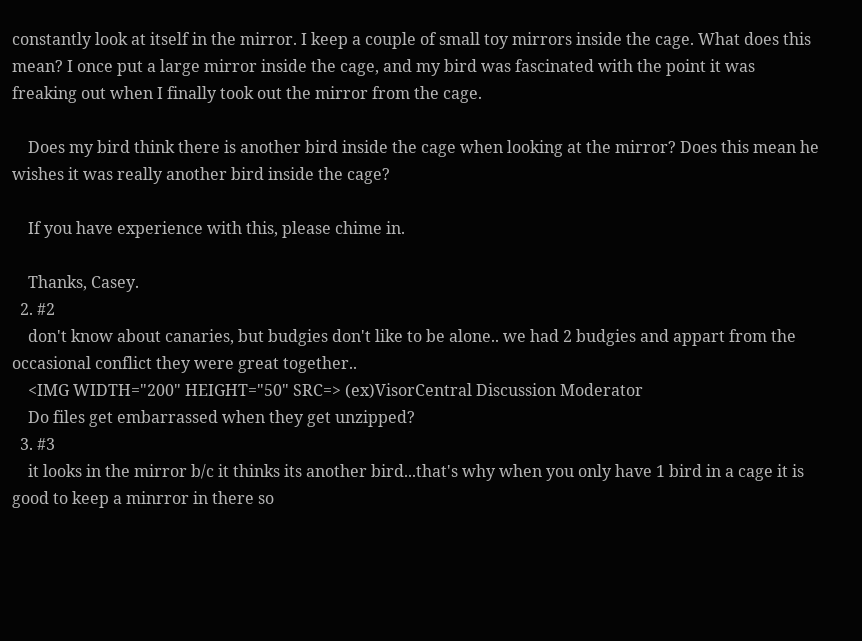constantly look at itself in the mirror. I keep a couple of small toy mirrors inside the cage. What does this mean? I once put a large mirror inside the cage, and my bird was fascinated with the point it was freaking out when I finally took out the mirror from the cage.

    Does my bird think there is another bird inside the cage when looking at the mirror? Does this mean he wishes it was really another bird inside the cage?

    If you have experience with this, please chime in.

    Thanks, Casey.
  2. #2
    don't know about canaries, but budgies don't like to be alone.. we had 2 budgies and appart from the occasional conflict they were great together..
    <IMG WIDTH="200" HEIGHT="50" SRC=> (ex)VisorCentral Discussion Moderator
    Do files get embarrassed when they get unzipped?
  3. #3
    it looks in the mirror b/c it thinks its another bird...that's why when you only have 1 bird in a cage it is good to keep a minrror in there so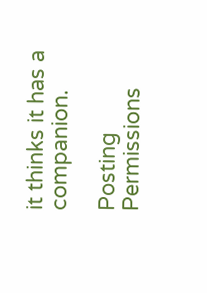it thinks it has a companion.

Posting Permissions